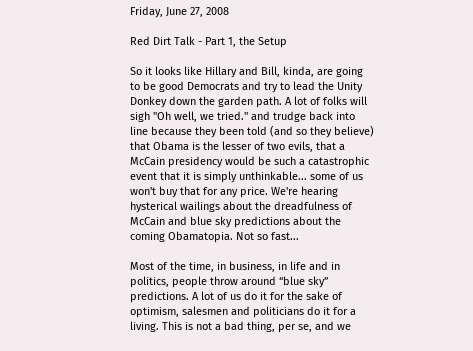Friday, June 27, 2008

Red Dirt Talk - Part 1, the Setup

So it looks like Hillary and Bill, kinda, are going to be good Democrats and try to lead the Unity Donkey down the garden path. A lot of folks will sigh "Oh well, we tried." and trudge back into line because they been told (and so they believe) that Obama is the lesser of two evils, that a McCain presidency would be such a catastrophic event that it is simply unthinkable... some of us won't buy that for any price. We're hearing hysterical wailings about the dreadfulness of McCain and blue sky predictions about the coming Obamatopia. Not so fast...

Most of the time, in business, in life and in politics, people throw around “blue sky” predictions. A lot of us do it for the sake of optimism, salesmen and politicians do it for a living. This is not a bad thing, per se, and we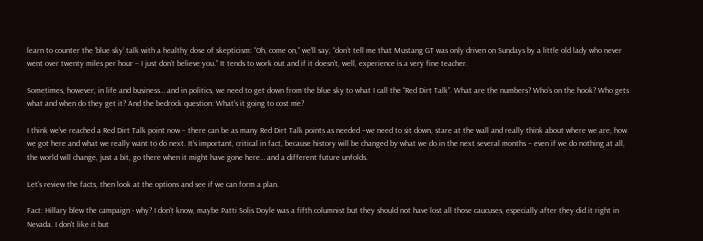learn to counter the ‘blue sky’ talk with a healthy dose of skepticism: “Oh, come on,” we’ll say, “don’t tell me that Mustang GT was only driven on Sundays by a little old lady who never went over twenty miles per hour – I just don’t believe you.” It tends to work out and if it doesn’t, well, experience is a very fine teacher.

Sometimes, however, in life and business… and in politics, we need to get down from the blue sky to what I call the “Red Dirt Talk”. What are the numbers? Who’s on the hook? Who gets what and when do they get it? And the bedrock question: What’s it going to cost me?

I think we’ve reached a Red Dirt Talk point now – there can be as many Red Dirt Talk points as needed –we need to sit down, stare at the wall and really think about where we are, how we got here and what we really want to do next. It’s important, critical in fact, because history will be changed by what we do in the next several months – even if we do nothing at all, the world will change, just a bit, go there when it might have gone here… and a different future unfolds.

Let's review the facts, then look at the options and see if we can form a plan.

Fact: Hillary blew the campaign - why? I don't know, maybe Patti Solis Doyle was a fifth columnist but they should not have lost all those caucuses, especially after they did it right in Nevada. I don't like it but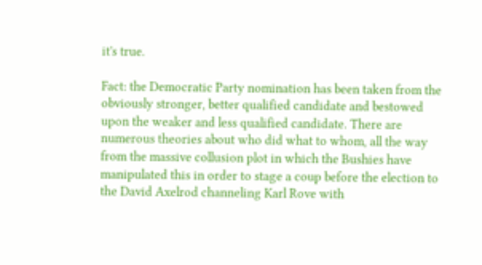it's true.

Fact: the Democratic Party nomination has been taken from the obviously stronger, better qualified candidate and bestowed upon the weaker and less qualified candidate. There are numerous theories about who did what to whom, all the way from the massive collusion plot in which the Bushies have manipulated this in order to stage a coup before the election to the David Axelrod channeling Karl Rove with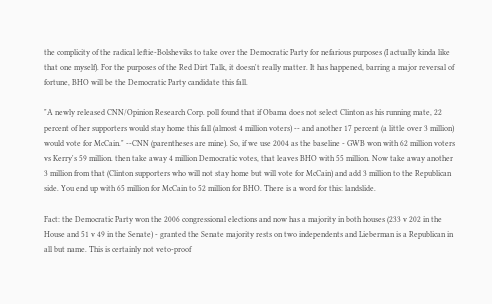the complicity of the radical leftie-Bolsheviks to take over the Democratic Party for nefarious purposes (I actually kinda like that one myself). For the purposes of the Red Dirt Talk, it doesn't really matter. It has happened, barring a major reversal of fortune, BHO will be the Democratic Party candidate this fall.

"A newly released CNN/Opinion Research Corp. poll found that if Obama does not select Clinton as his running mate, 22 percent of her supporters would stay home this fall (almost 4 million voters) -- and another 17 percent (a little over 3 million) would vote for McCain." --CNN (parentheses are mine). So, if we use 2004 as the baseline - GWB won with 62 million voters vs Kerry's 59 million. then take away 4 million Democratic votes, that leaves BHO with 55 million. Now take away another 3 million from that (Clinton supporters who will not stay home but will vote for McCain) and add 3 million to the Republican side. You end up with 65 million for McCain to 52 million for BHO. There is a word for this: landslide.

Fact: the Democratic Party won the 2006 congressional elections and now has a majority in both houses (233 v 202 in the House and 51 v 49 in the Senate) - granted the Senate majority rests on two independents and Lieberman is a Republican in all but name. This is certainly not veto-proof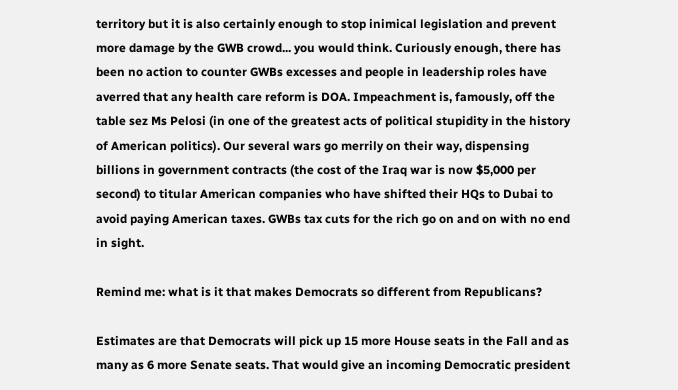territory but it is also certainly enough to stop inimical legislation and prevent more damage by the GWB crowd... you would think. Curiously enough, there has been no action to counter GWBs excesses and people in leadership roles have averred that any health care reform is DOA. Impeachment is, famously, off the table sez Ms Pelosi (in one of the greatest acts of political stupidity in the history of American politics). Our several wars go merrily on their way, dispensing billions in government contracts (the cost of the Iraq war is now $5,000 per second) to titular American companies who have shifted their HQs to Dubai to avoid paying American taxes. GWBs tax cuts for the rich go on and on with no end in sight.

Remind me: what is it that makes Democrats so different from Republicans?

Estimates are that Democrats will pick up 15 more House seats in the Fall and as many as 6 more Senate seats. That would give an incoming Democratic president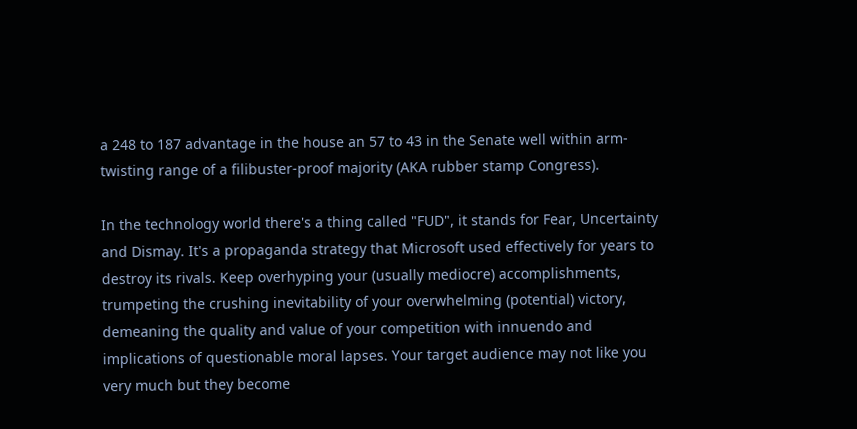a 248 to 187 advantage in the house an 57 to 43 in the Senate well within arm-twisting range of a filibuster-proof majority (AKA rubber stamp Congress).

In the technology world there's a thing called "FUD", it stands for Fear, Uncertainty and Dismay. It's a propaganda strategy that Microsoft used effectively for years to destroy its rivals. Keep overhyping your (usually mediocre) accomplishments, trumpeting the crushing inevitability of your overwhelming (potential) victory, demeaning the quality and value of your competition with innuendo and implications of questionable moral lapses. Your target audience may not like you very much but they become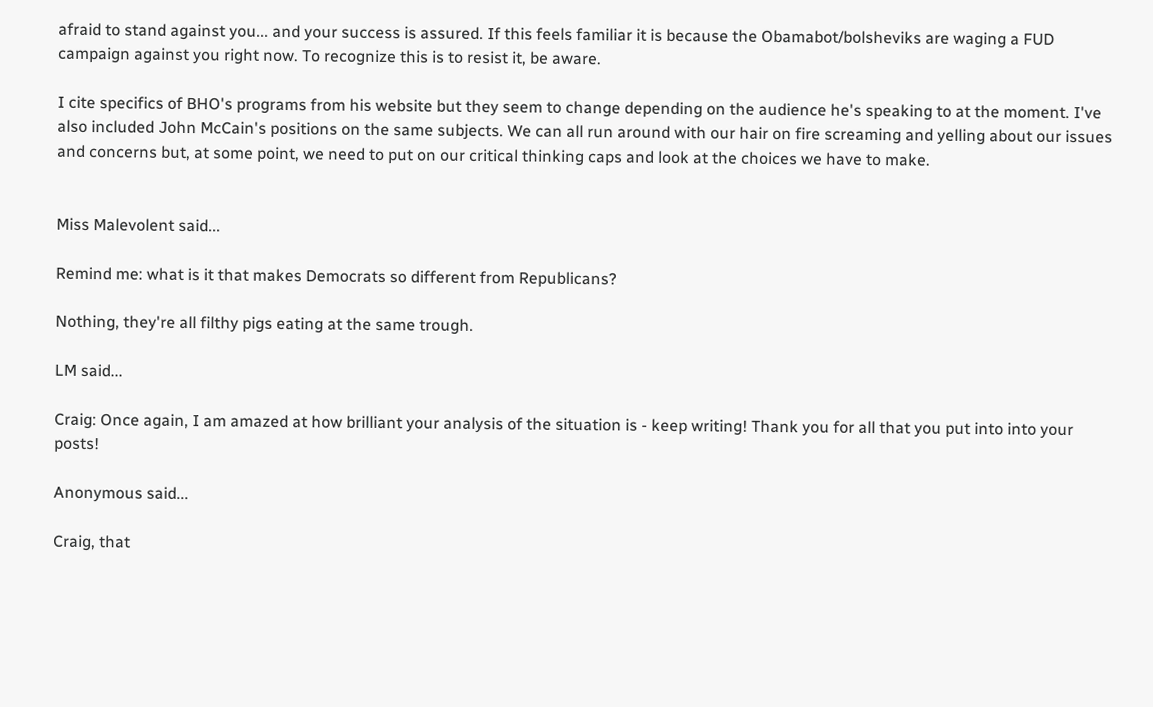afraid to stand against you... and your success is assured. If this feels familiar it is because the Obamabot/bolsheviks are waging a FUD campaign against you right now. To recognize this is to resist it, be aware.

I cite specifics of BHO's programs from his website but they seem to change depending on the audience he's speaking to at the moment. I've also included John McCain's positions on the same subjects. We can all run around with our hair on fire screaming and yelling about our issues and concerns but, at some point, we need to put on our critical thinking caps and look at the choices we have to make.


Miss Malevolent said...

Remind me: what is it that makes Democrats so different from Republicans?

Nothing, they're all filthy pigs eating at the same trough.

LM said...

Craig: Once again, I am amazed at how brilliant your analysis of the situation is - keep writing! Thank you for all that you put into into your posts!

Anonymous said...

Craig, that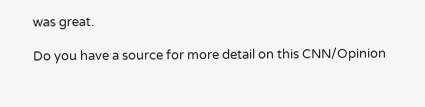was great.

Do you have a source for more detail on this CNN/Opinion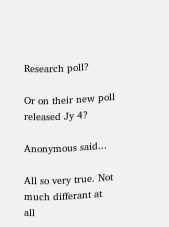Research poll?

Or on their new poll released Jy 4?

Anonymous said...

All so very true. Not much differant at all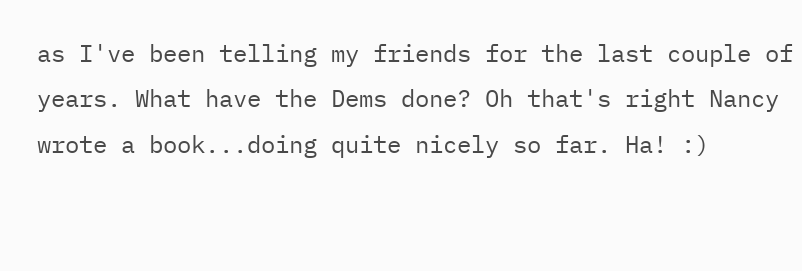as I've been telling my friends for the last couple of years. What have the Dems done? Oh that's right Nancy wrote a book...doing quite nicely so far. Ha! :)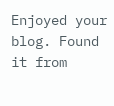Enjoyed your blog. Found it from